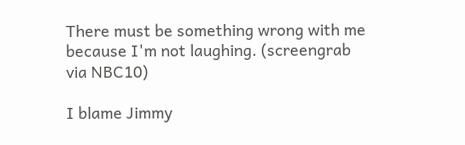There must be something wrong with me because I'm not laughing. (screengrab via NBC10)

I blame Jimmy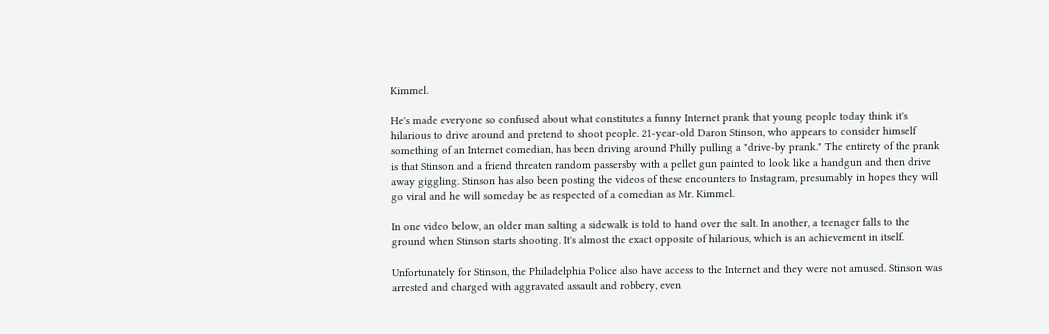Kimmel.

He's made everyone so confused about what constitutes a funny Internet prank that young people today think it's hilarious to drive around and pretend to shoot people. 21-year-old Daron Stinson, who appears to consider himself something of an Internet comedian, has been driving around Philly pulling a "drive-by prank." The entirety of the prank is that Stinson and a friend threaten random passersby with a pellet gun painted to look like a handgun and then drive away giggling. Stinson has also been posting the videos of these encounters to Instagram, presumably in hopes they will go viral and he will someday be as respected of a comedian as Mr. Kimmel.

In one video below, an older man salting a sidewalk is told to hand over the salt. In another, a teenager falls to the ground when Stinson starts shooting. It's almost the exact opposite of hilarious, which is an achievement in itself.

Unfortunately for Stinson, the Philadelphia Police also have access to the Internet and they were not amused. Stinson was arrested and charged with aggravated assault and robbery, even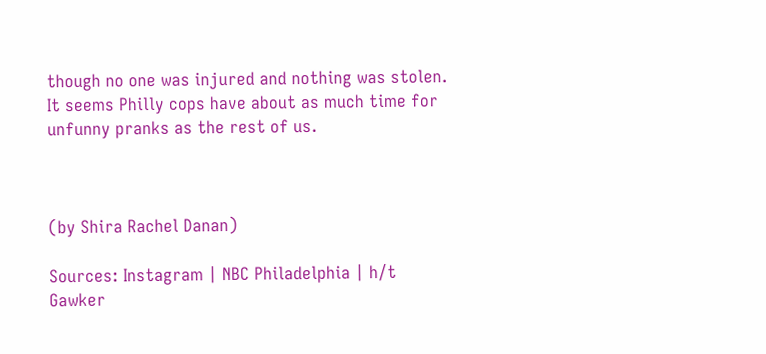though no one was injured and nothing was stolen. It seems Philly cops have about as much time for unfunny pranks as the rest of us.



(by Shira Rachel Danan)

Sources: Instagram | NBC Philadelphia | h/t Gawker